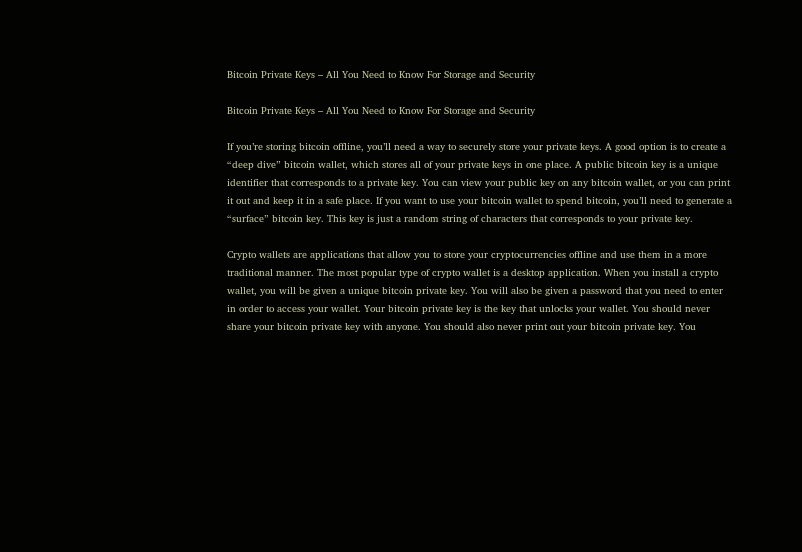Bitcoin Private Keys – All You Need to Know For Storage and Security

Bitcoin Private Keys – All You Need to Know For Storage and Security

If you’re storing bitcoin offline, you’ll need a way to securely store your private keys. A good option is to create a “deep dive” bitcoin wallet, which stores all of your private keys in one place. A public bitcoin key is a unique identifier that corresponds to a private key. You can view your public key on any bitcoin wallet, or you can print it out and keep it in a safe place. If you want to use your bitcoin wallet to spend bitcoin, you’ll need to generate a “surface” bitcoin key. This key is just a random string of characters that corresponds to your private key.

Crypto wallets are applications that allow you to store your cryptocurrencies offline and use them in a more traditional manner. The most popular type of crypto wallet is a desktop application. When you install a crypto wallet, you will be given a unique bitcoin private key. You will also be given a password that you need to enter in order to access your wallet. Your bitcoin private key is the key that unlocks your wallet. You should never share your bitcoin private key with anyone. You should also never print out your bitcoin private key. You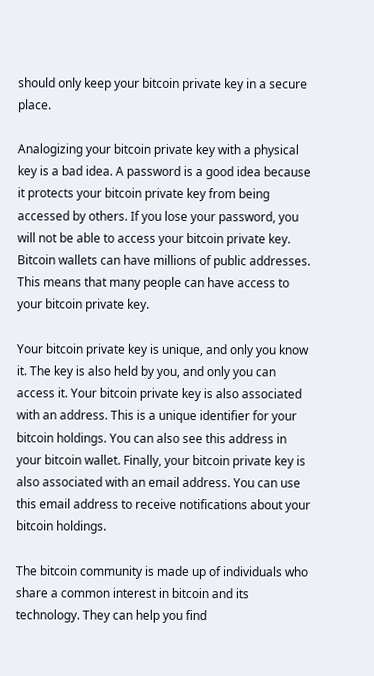should only keep your bitcoin private key in a secure place.

Analogizing your bitcoin private key with a physical key is a bad idea. A password is a good idea because it protects your bitcoin private key from being accessed by others. If you lose your password, you will not be able to access your bitcoin private key. Bitcoin wallets can have millions of public addresses. This means that many people can have access to your bitcoin private key.

Your bitcoin private key is unique, and only you know it. The key is also held by you, and only you can access it. Your bitcoin private key is also associated with an address. This is a unique identifier for your bitcoin holdings. You can also see this address in your bitcoin wallet. Finally, your bitcoin private key is also associated with an email address. You can use this email address to receive notifications about your bitcoin holdings.

The bitcoin community is made up of individuals who share a common interest in bitcoin and its technology. They can help you find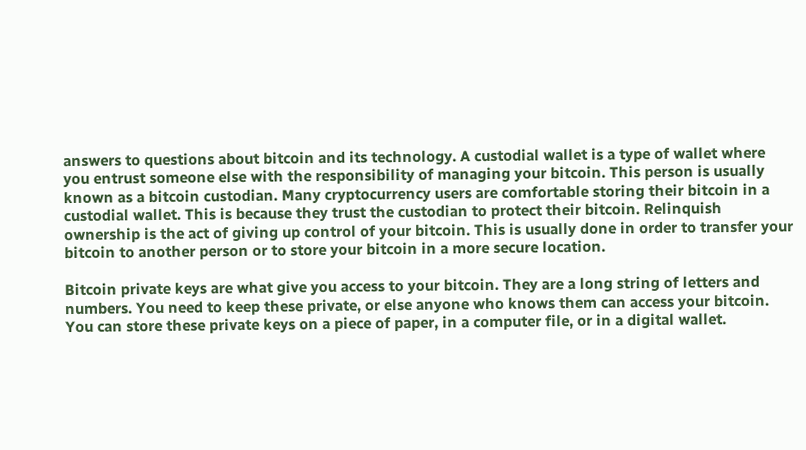answers to questions about bitcoin and its technology. A custodial wallet is a type of wallet where you entrust someone else with the responsibility of managing your bitcoin. This person is usually known as a bitcoin custodian. Many cryptocurrency users are comfortable storing their bitcoin in a custodial wallet. This is because they trust the custodian to protect their bitcoin. Relinquish ownership is the act of giving up control of your bitcoin. This is usually done in order to transfer your bitcoin to another person or to store your bitcoin in a more secure location.

Bitcoin private keys are what give you access to your bitcoin. They are a long string of letters and numbers. You need to keep these private, or else anyone who knows them can access your bitcoin. You can store these private keys on a piece of paper, in a computer file, or in a digital wallet.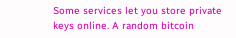Some services let you store private keys online. A random bitcoin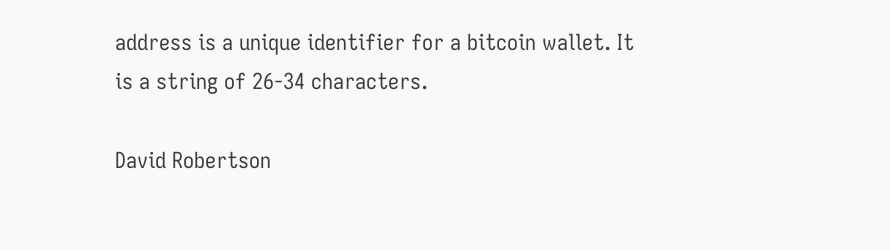address is a unique identifier for a bitcoin wallet. It is a string of 26-34 characters.

David Robertson